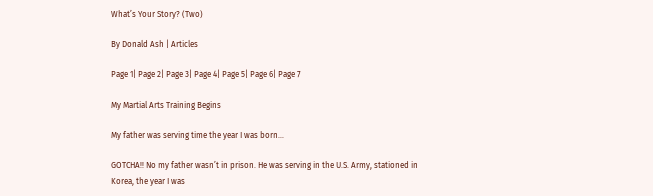What’s Your Story? (Two)

By Donald Ash | Articles

Page 1| Page 2| Page 3| Page 4| Page 5| Page 6| Page 7

My Martial Arts Training Begins

My father was serving time the year I was born…

GOTCHA!! No my father wasn’t in prison. He was serving in the U.S. Army, stationed in Korea, the year I was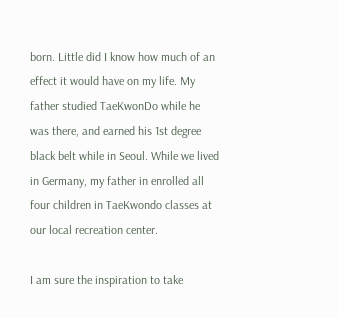born. Little did I know how much of an effect it would have on my life. My father studied TaeKwonDo while he was there, and earned his 1st degree black belt while in Seoul. While we lived in Germany, my father in enrolled all four children in TaeKwondo classes at our local recreation center.

I am sure the inspiration to take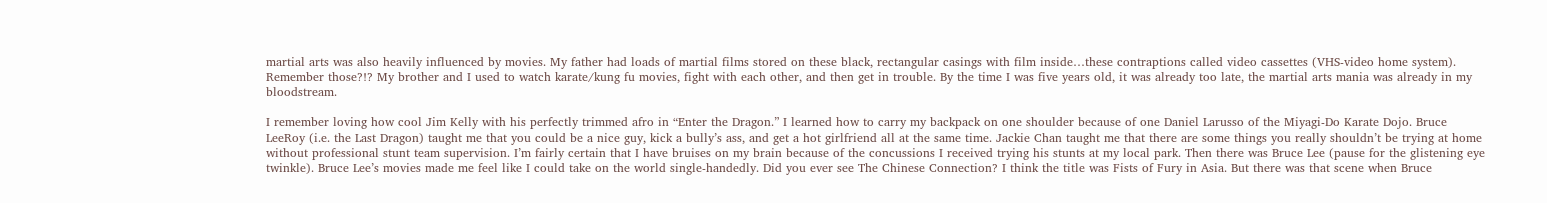martial arts was also heavily influenced by movies. My father had loads of martial films stored on these black, rectangular casings with film inside…these contraptions called video cassettes (VHS-video home system). Remember those?!? My brother and I used to watch karate/kung fu movies, fight with each other, and then get in trouble. By the time I was five years old, it was already too late, the martial arts mania was already in my bloodstream.

I remember loving how cool Jim Kelly with his perfectly trimmed afro in “Enter the Dragon.” I learned how to carry my backpack on one shoulder because of one Daniel Larusso of the Miyagi-Do Karate Dojo. Bruce LeeRoy (i.e. the Last Dragon) taught me that you could be a nice guy, kick a bully’s ass, and get a hot girlfriend all at the same time. Jackie Chan taught me that there are some things you really shouldn’t be trying at home without professional stunt team supervision. I’m fairly certain that I have bruises on my brain because of the concussions I received trying his stunts at my local park. Then there was Bruce Lee (pause for the glistening eye twinkle). Bruce Lee’s movies made me feel like I could take on the world single-handedly. Did you ever see The Chinese Connection? I think the title was Fists of Fury in Asia. But there was that scene when Bruce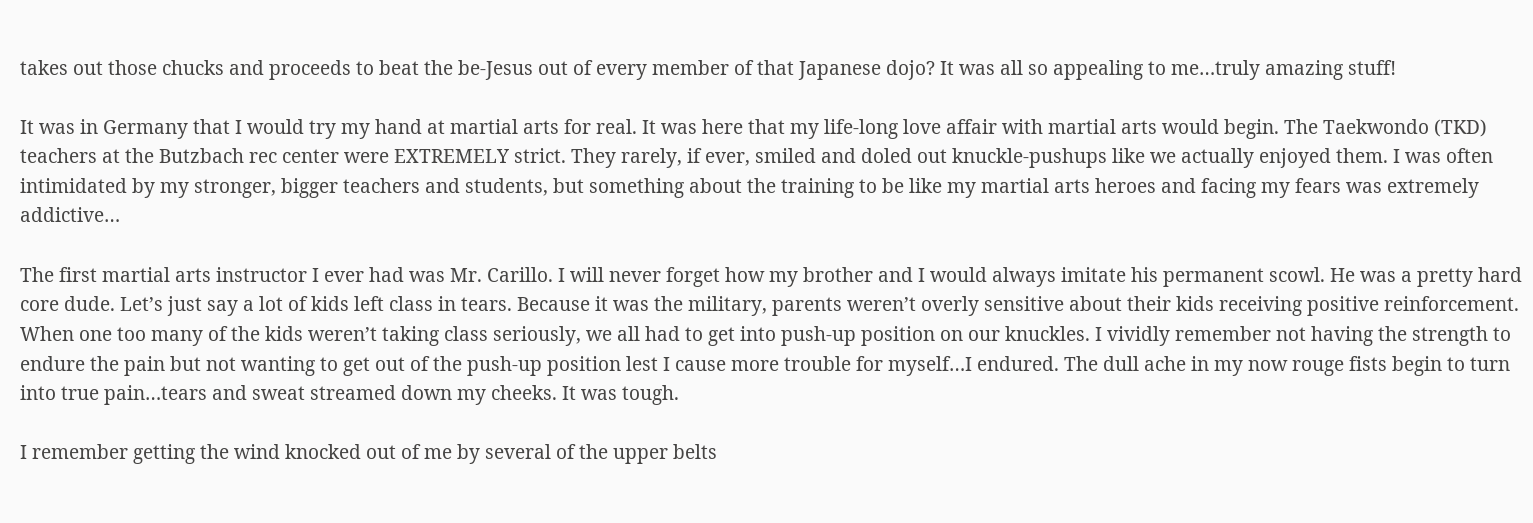takes out those chucks and proceeds to beat the be-Jesus out of every member of that Japanese dojo? It was all so appealing to me…truly amazing stuff!

It was in Germany that I would try my hand at martial arts for real. It was here that my life-long love affair with martial arts would begin. The Taekwondo (TKD) teachers at the Butzbach rec center were EXTREMELY strict. They rarely, if ever, smiled and doled out knuckle-pushups like we actually enjoyed them. I was often intimidated by my stronger, bigger teachers and students, but something about the training to be like my martial arts heroes and facing my fears was extremely addictive…

The first martial arts instructor I ever had was Mr. Carillo. I will never forget how my brother and I would always imitate his permanent scowl. He was a pretty hard core dude. Let’s just say a lot of kids left class in tears. Because it was the military, parents weren’t overly sensitive about their kids receiving positive reinforcement. When one too many of the kids weren’t taking class seriously, we all had to get into push-up position on our knuckles. I vividly remember not having the strength to endure the pain but not wanting to get out of the push-up position lest I cause more trouble for myself…I endured. The dull ache in my now rouge fists begin to turn into true pain…tears and sweat streamed down my cheeks. It was tough.

I remember getting the wind knocked out of me by several of the upper belts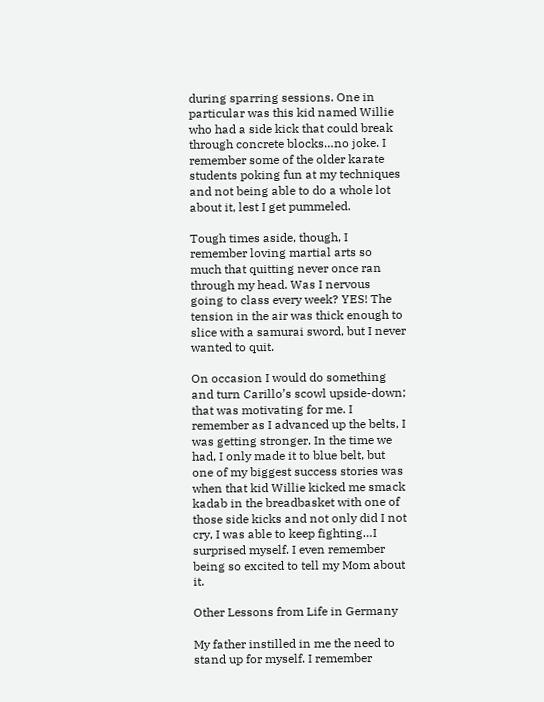during sparring sessions. One in particular was this kid named Willie who had a side kick that could break through concrete blocks…no joke. I remember some of the older karate students poking fun at my techniques and not being able to do a whole lot about it, lest I get pummeled.

Tough times aside, though, I remember loving martial arts so much that quitting never once ran through my head. Was I nervous going to class every week? YES! The tension in the air was thick enough to slice with a samurai sword, but I never wanted to quit.

On occasion I would do something and turn Carillo’s scowl upside-down; that was motivating for me. I remember as I advanced up the belts, I was getting stronger. In the time we had, I only made it to blue belt, but one of my biggest success stories was when that kid Willie kicked me smack kadab in the breadbasket with one of those side kicks and not only did I not cry, I was able to keep fighting…I surprised myself. I even remember being so excited to tell my Mom about it.

Other Lessons from Life in Germany

My father instilled in me the need to stand up for myself. I remember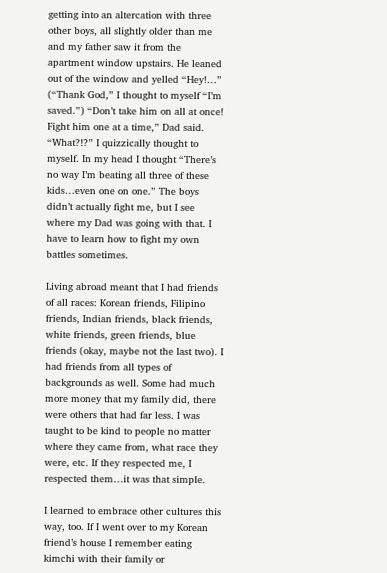getting into an altercation with three other boys, all slightly older than me and my father saw it from the apartment window upstairs. He leaned out of the window and yelled “Hey!…” (“Thank God,” I thought to myself “I’m saved.”) “Don’t take him on all at once! Fight him one at a time,” Dad said. “What?!?” I quizzically thought to myself. In my head I thought “There’s no way I’m beating all three of these kids…even one on one.” The boys didn’t actually fight me, but I see where my Dad was going with that. I have to learn how to fight my own battles sometimes.

Living abroad meant that I had friends of all races: Korean friends, Filipino friends, Indian friends, black friends, white friends, green friends, blue friends (okay, maybe not the last two). I had friends from all types of backgrounds as well. Some had much more money that my family did, there were others that had far less. I was taught to be kind to people no matter where they came from, what race they were, etc. If they respected me, I respected them…it was that simple.

I learned to embrace other cultures this way, too. If I went over to my Korean friend’s house I remember eating kimchi with their family or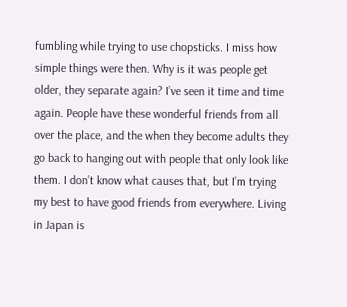fumbling while trying to use chopsticks. I miss how simple things were then. Why is it was people get older, they separate again? I’ve seen it time and time again. People have these wonderful friends from all over the place, and the when they become adults they go back to hanging out with people that only look like them. I don’t know what causes that, but I’m trying my best to have good friends from everywhere. Living in Japan is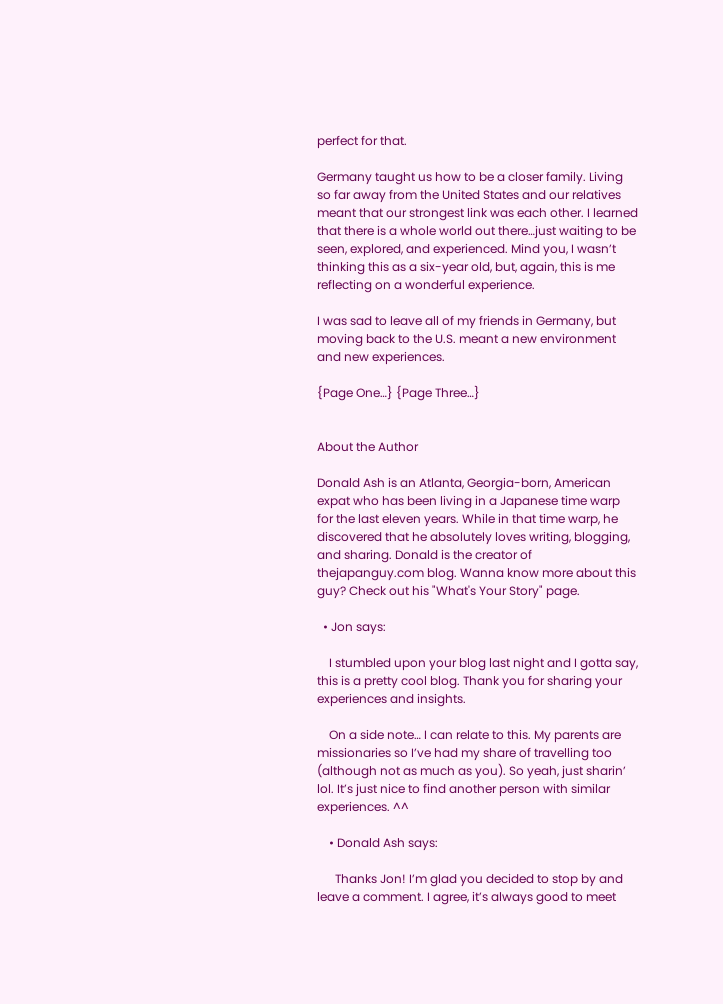perfect for that.

Germany taught us how to be a closer family. Living so far away from the United States and our relatives meant that our strongest link was each other. I learned that there is a whole world out there…just waiting to be seen, explored, and experienced. Mind you, I wasn’t thinking this as a six-year old, but, again, this is me reflecting on a wonderful experience.

I was sad to leave all of my friends in Germany, but moving back to the U.S. meant a new environment and new experiences.

{Page One…} {Page Three…}


About the Author

Donald Ash is an Atlanta, Georgia-born, American expat who has been living in a Japanese time warp for the last eleven years. While in that time warp, he discovered that he absolutely loves writing, blogging, and sharing. Donald is the creator of thejapanguy.com blog. Wanna know more about this guy? Check out his "What's Your Story" page.

  • Jon says:

    I stumbled upon your blog last night and I gotta say, this is a pretty cool blog. Thank you for sharing your experiences and insights.

    On a side note… I can relate to this. My parents are missionaries so I’ve had my share of travelling too (although not as much as you). So yeah, just sharin’ lol. It’s just nice to find another person with similar experiences. ^^

    • Donald Ash says:

      Thanks Jon! I’m glad you decided to stop by and leave a comment. I agree, it’s always good to meet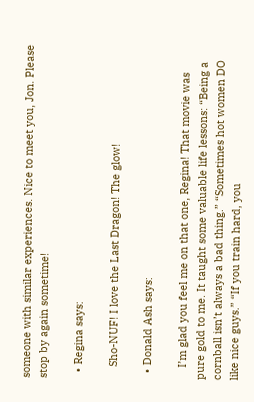someone with similar experiences. Nice to meet you, Jon. Please stop by again sometime!

  • Regina says:

    Sho-NUF! I love the Last Dragon! The glow!

  • Donald Ash says:

    I’m glad you feel me on that one, Regina! That movie was pure gold to me. It taught some valuable life lessons: “Being a cornball isn’t always a bad thing.” “Sometimes hot women DO like nice guys.” “If you train hard, you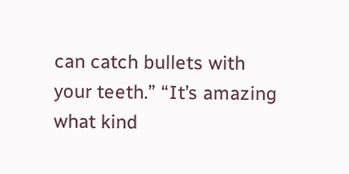can catch bullets with your teeth.” “It’s amazing what kind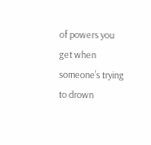of powers you get when someone’s trying to drown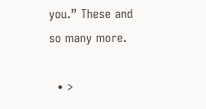you.” These and so many more.

  • >